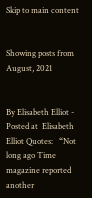Skip to main content


Showing posts from August, 2021


By Elisabeth Elliot - Posted at  Elisabeth Elliot Quotes:   “Not long ago Time magazine reported another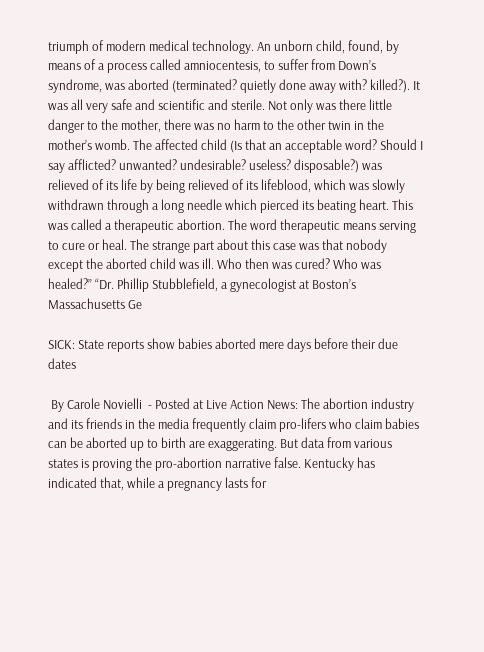triumph of modern medical technology. An unborn child, found, by means of a process called amniocentesis, to suffer from Down’s syndrome, was aborted (terminated? quietly done away with? killed?). It was all very safe and scientific and sterile. Not only was there little danger to the mother, there was no harm to the other twin in the mother’s womb. The affected child (Is that an acceptable word? Should I say afflicted? unwanted? undesirable? useless? disposable?) was relieved of its life by being relieved of its lifeblood, which was slowly withdrawn through a long needle which pierced its beating heart. This was called a therapeutic abortion. The word therapeutic means serving to cure or heal. The strange part about this case was that nobody except the aborted child was ill. Who then was cured? Who was healed?” “Dr. Phillip Stubblefield, a gynecologist at Boston’s Massachusetts Ge

SICK: State reports show babies aborted mere days before their due dates

 By Carole Novielli  - Posted at Live Action News: The abortion industry and its friends in the media frequently claim pro-lifers who claim babies can be aborted up to birth are exaggerating. But data from various states is proving the pro-abortion narrative false. Kentucky has indicated that, while a pregnancy lasts for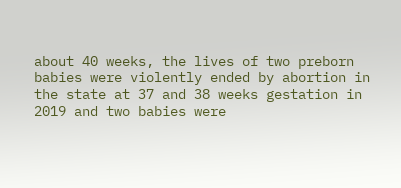about 40 weeks, the lives of two preborn babies were violently ended by abortion in the state at 37 and 38 weeks gestation in 2019 and two babies were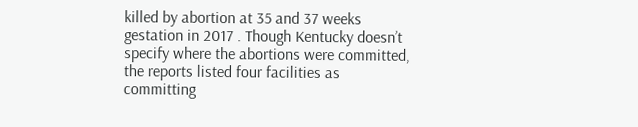killed by abortion at 35 and 37 weeks gestation in 2017 . Though Kentucky doesn’t specify where the abortions were committed, the reports listed four facilities as committing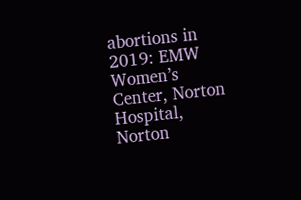abortions in 2019: EMW Women’s Center, Norton Hospital, Norton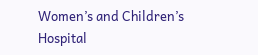Women’s and Children’s Hospital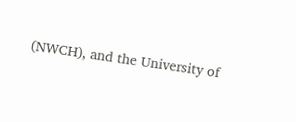(NWCH), and the University of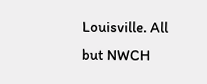Louisville. All but NWCH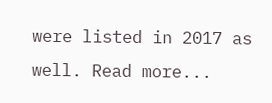were listed in 2017 as well. Read more...